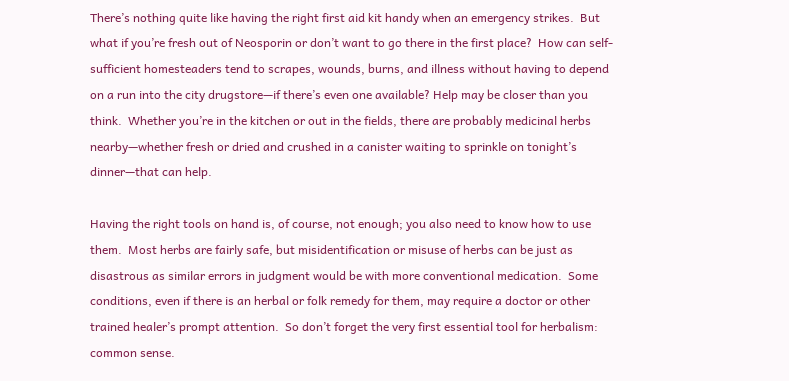There’s nothing quite like having the right first aid kit handy when an emergency strikes.  But what if you’re fresh out of Neosporin or don’t want to go there in the first place?  How can self-sufficient homesteaders tend to scrapes, wounds, burns, and illness without having to depend on a run into the city drugstore—if there’s even one available? Help may be closer than you think.  Whether you’re in the kitchen or out in the fields, there are probably medicinal herbs nearby—whether fresh or dried and crushed in a canister waiting to sprinkle on tonight’s dinner—that can help.

Having the right tools on hand is, of course, not enough; you also need to know how to use them.  Most herbs are fairly safe, but misidentification or misuse of herbs can be just as disastrous as similar errors in judgment would be with more conventional medication.  Some conditions, even if there is an herbal or folk remedy for them, may require a doctor or other trained healer’s prompt attention.  So don’t forget the very first essential tool for herbalism: common sense.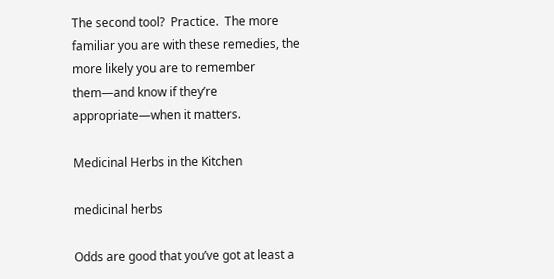The second tool?  Practice.  The more familiar you are with these remedies, the more likely you are to remember them—and know if they’re appropriate—when it matters.

Medicinal Herbs in the Kitchen

medicinal herbs

Odds are good that you’ve got at least a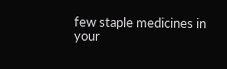few staple medicines in your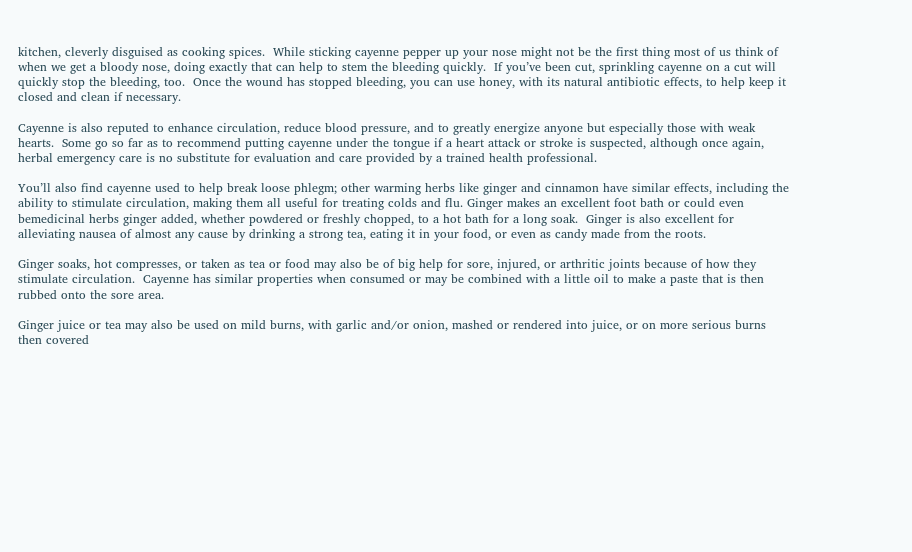kitchen, cleverly disguised as cooking spices.  While sticking cayenne pepper up your nose might not be the first thing most of us think of when we get a bloody nose, doing exactly that can help to stem the bleeding quickly.  If you’ve been cut, sprinkling cayenne on a cut will quickly stop the bleeding, too.  Once the wound has stopped bleeding, you can use honey, with its natural antibiotic effects, to help keep it closed and clean if necessary.

Cayenne is also reputed to enhance circulation, reduce blood pressure, and to greatly energize anyone but especially those with weak hearts.  Some go so far as to recommend putting cayenne under the tongue if a heart attack or stroke is suspected, although once again, herbal emergency care is no substitute for evaluation and care provided by a trained health professional.

You’ll also find cayenne used to help break loose phlegm; other warming herbs like ginger and cinnamon have similar effects, including the ability to stimulate circulation, making them all useful for treating colds and flu. Ginger makes an excellent foot bath or could even bemedicinal herbs ginger added, whether powdered or freshly chopped, to a hot bath for a long soak.  Ginger is also excellent for alleviating nausea of almost any cause by drinking a strong tea, eating it in your food, or even as candy made from the roots.

Ginger soaks, hot compresses, or taken as tea or food may also be of big help for sore, injured, or arthritic joints because of how they stimulate circulation.  Cayenne has similar properties when consumed or may be combined with a little oil to make a paste that is then rubbed onto the sore area.

Ginger juice or tea may also be used on mild burns, with garlic and/or onion, mashed or rendered into juice, or on more serious burns then covered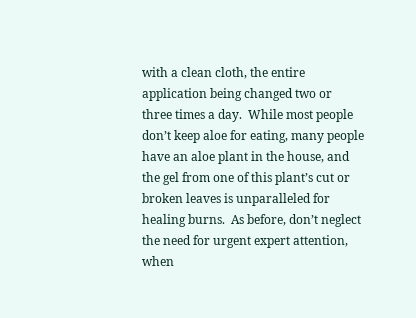with a clean cloth, the entire application being changed two or three times a day.  While most people don’t keep aloe for eating, many people have an aloe plant in the house, and the gel from one of this plant’s cut or broken leaves is unparalleled for healing burns.  As before, don’t neglect the need for urgent expert attention, when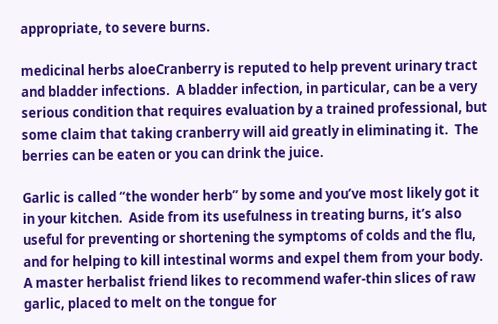appropriate, to severe burns.

medicinal herbs aloeCranberry is reputed to help prevent urinary tract and bladder infections.  A bladder infection, in particular, can be a very serious condition that requires evaluation by a trained professional, but some claim that taking cranberry will aid greatly in eliminating it.  The berries can be eaten or you can drink the juice.

Garlic is called “the wonder herb” by some and you’ve most likely got it in your kitchen.  Aside from its usefulness in treating burns, it’s also useful for preventing or shortening the symptoms of colds and the flu, and for helping to kill intestinal worms and expel them from your body.  A master herbalist friend likes to recommend wafer-thin slices of raw garlic, placed to melt on the tongue for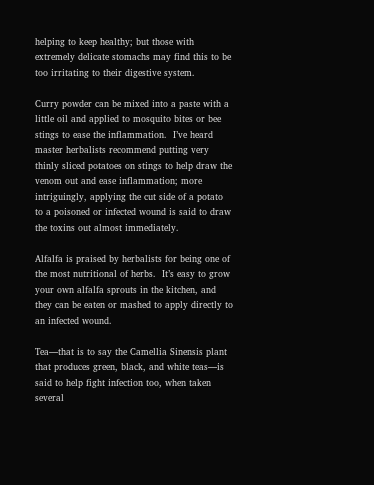helping to keep healthy; but those with extremely delicate stomachs may find this to be too irritating to their digestive system.

Curry powder can be mixed into a paste with a little oil and applied to mosquito bites or bee stings to ease the inflammation.  I’ve heard master herbalists recommend putting very thinly sliced potatoes on stings to help draw the venom out and ease inflammation; more intriguingly, applying the cut side of a potato to a poisoned or infected wound is said to draw the toxins out almost immediately.

Alfalfa is praised by herbalists for being one of the most nutritional of herbs.  It’s easy to grow your own alfalfa sprouts in the kitchen, and they can be eaten or mashed to apply directly to an infected wound.

Tea—that is to say the Camellia Sinensis plant that produces green, black, and white teas—is said to help fight infection too, when taken several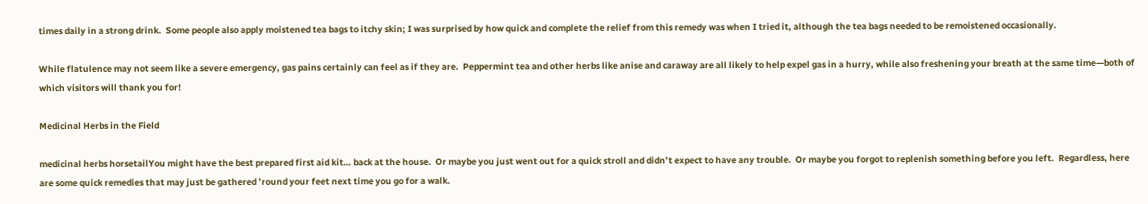times daily in a strong drink.  Some people also apply moistened tea bags to itchy skin; I was surprised by how quick and complete the relief from this remedy was when I tried it, although the tea bags needed to be remoistened occasionally.

While flatulence may not seem like a severe emergency, gas pains certainly can feel as if they are.  Peppermint tea and other herbs like anise and caraway are all likely to help expel gas in a hurry, while also freshening your breath at the same time—both of which visitors will thank you for!

Medicinal Herbs in the Field

medicinal herbs horsetailYou might have the best prepared first aid kit… back at the house.  Or maybe you just went out for a quick stroll and didn’t expect to have any trouble.  Or maybe you forgot to replenish something before you left.  Regardless, here are some quick remedies that may just be gathered ’round your feet next time you go for a walk.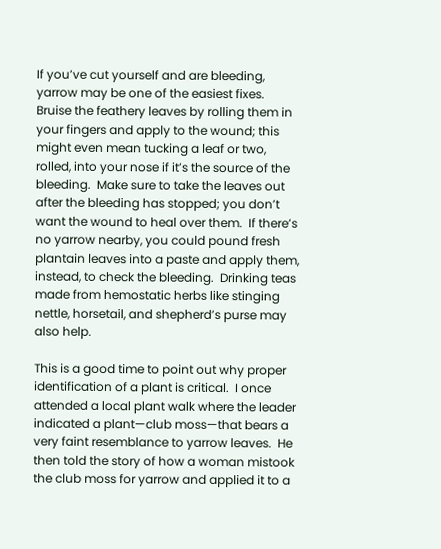If you’ve cut yourself and are bleeding, yarrow may be one of the easiest fixes. Bruise the feathery leaves by rolling them in your fingers and apply to the wound; this might even mean tucking a leaf or two, rolled, into your nose if it’s the source of the bleeding.  Make sure to take the leaves out after the bleeding has stopped; you don’t want the wound to heal over them.  If there’s no yarrow nearby, you could pound fresh plantain leaves into a paste and apply them, instead, to check the bleeding.  Drinking teas made from hemostatic herbs like stinging nettle, horsetail, and shepherd’s purse may also help.

This is a good time to point out why proper identification of a plant is critical.  I once attended a local plant walk where the leader indicated a plant—club moss—that bears a very faint resemblance to yarrow leaves.  He then told the story of how a woman mistook the club moss for yarrow and applied it to a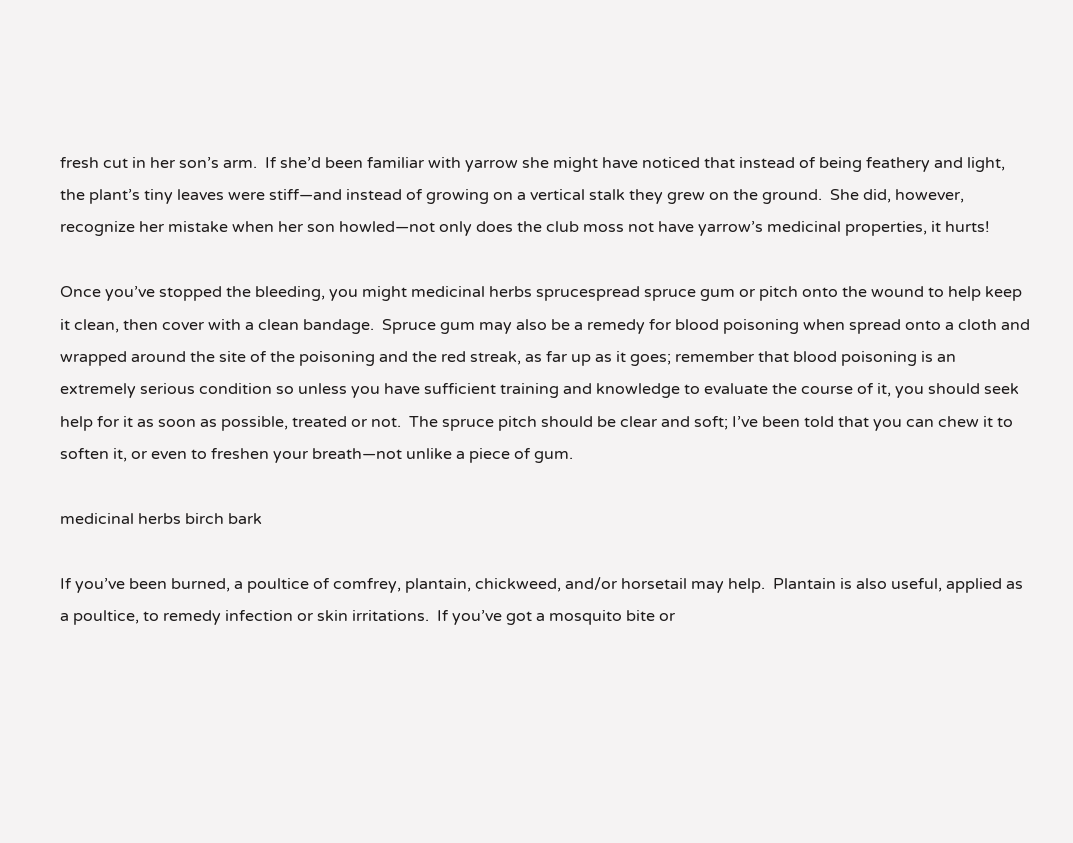fresh cut in her son’s arm.  If she’d been familiar with yarrow she might have noticed that instead of being feathery and light, the plant’s tiny leaves were stiff—and instead of growing on a vertical stalk they grew on the ground.  She did, however, recognize her mistake when her son howled—not only does the club moss not have yarrow’s medicinal properties, it hurts!

Once you’ve stopped the bleeding, you might medicinal herbs sprucespread spruce gum or pitch onto the wound to help keep it clean, then cover with a clean bandage.  Spruce gum may also be a remedy for blood poisoning when spread onto a cloth and wrapped around the site of the poisoning and the red streak, as far up as it goes; remember that blood poisoning is an extremely serious condition so unless you have sufficient training and knowledge to evaluate the course of it, you should seek help for it as soon as possible, treated or not.  The spruce pitch should be clear and soft; I’ve been told that you can chew it to soften it, or even to freshen your breath—not unlike a piece of gum.

medicinal herbs birch bark

If you’ve been burned, a poultice of comfrey, plantain, chickweed, and/or horsetail may help.  Plantain is also useful, applied as a poultice, to remedy infection or skin irritations.  If you’ve got a mosquito bite or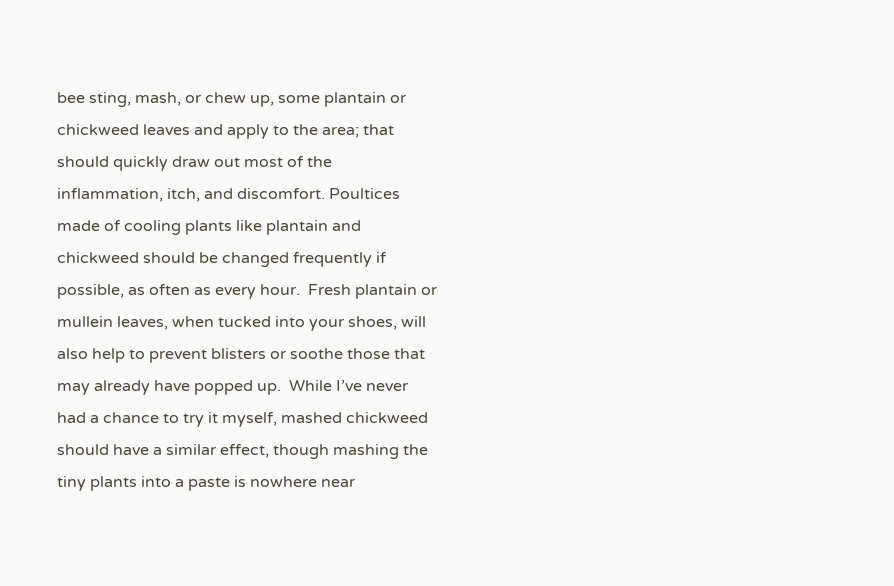bee sting, mash, or chew up, some plantain or chickweed leaves and apply to the area; that should quickly draw out most of the inflammation, itch, and discomfort. Poultices made of cooling plants like plantain and chickweed should be changed frequently if possible, as often as every hour.  Fresh plantain or mullein leaves, when tucked into your shoes, will also help to prevent blisters or soothe those that may already have popped up.  While I’ve never had a chance to try it myself, mashed chickweed should have a similar effect, though mashing the tiny plants into a paste is nowhere near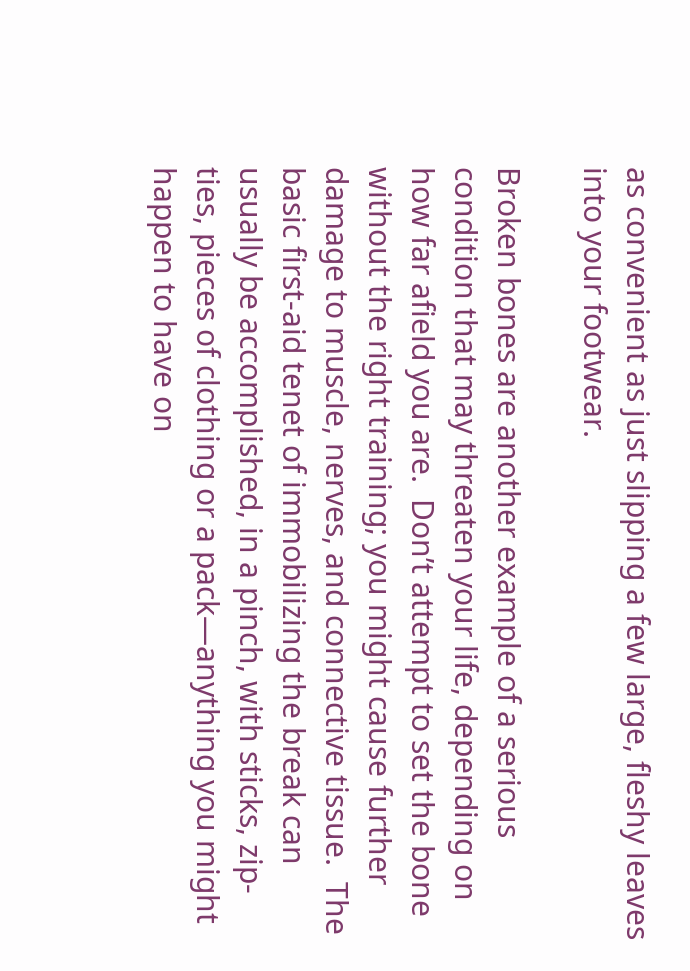as convenient as just slipping a few large, fleshy leaves into your footwear.

Broken bones are another example of a serious condition that may threaten your life, depending on how far afield you are.  Don’t attempt to set the bone without the right training; you might cause further damage to muscle, nerves, and connective tissue.  The basic first-aid tenet of immobilizing the break can usually be accomplished, in a pinch, with sticks, zip-ties, pieces of clothing or a pack—anything you might happen to have on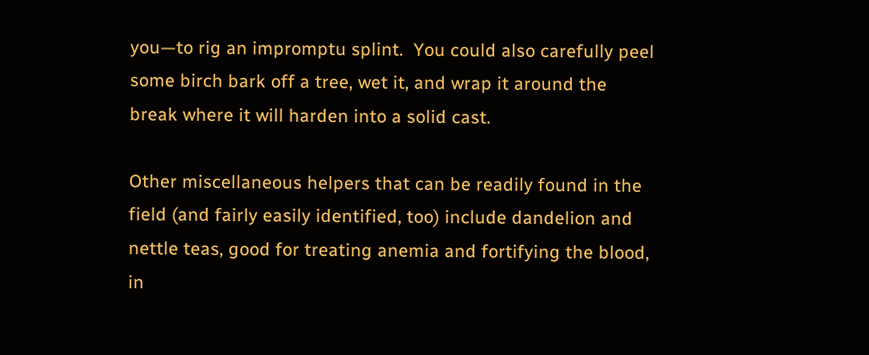you—to rig an impromptu splint.  You could also carefully peel some birch bark off a tree, wet it, and wrap it around the break where it will harden into a solid cast.

Other miscellaneous helpers that can be readily found in the field (and fairly easily identified, too) include dandelion and nettle teas, good for treating anemia and fortifying the blood, in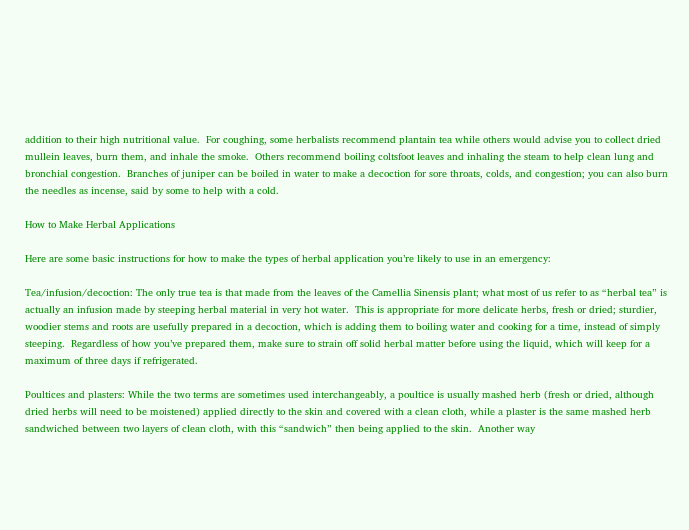addition to their high nutritional value.  For coughing, some herbalists recommend plantain tea while others would advise you to collect dried mullein leaves, burn them, and inhale the smoke.  Others recommend boiling coltsfoot leaves and inhaling the steam to help clean lung and bronchial congestion.  Branches of juniper can be boiled in water to make a decoction for sore throats, colds, and congestion; you can also burn the needles as incense, said by some to help with a cold.

How to Make Herbal Applications

Here are some basic instructions for how to make the types of herbal application you’re likely to use in an emergency:

Tea/infusion/decoction: The only true tea is that made from the leaves of the Camellia Sinensis plant; what most of us refer to as “herbal tea” is actually an infusion made by steeping herbal material in very hot water.  This is appropriate for more delicate herbs, fresh or dried; sturdier, woodier stems and roots are usefully prepared in a decoction, which is adding them to boiling water and cooking for a time, instead of simply steeping.  Regardless of how you’ve prepared them, make sure to strain off solid herbal matter before using the liquid, which will keep for a maximum of three days if refrigerated.

Poultices and plasters: While the two terms are sometimes used interchangeably, a poultice is usually mashed herb (fresh or dried, although dried herbs will need to be moistened) applied directly to the skin and covered with a clean cloth, while a plaster is the same mashed herb sandwiched between two layers of clean cloth, with this “sandwich” then being applied to the skin.  Another way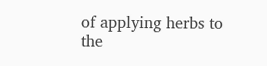of applying herbs to the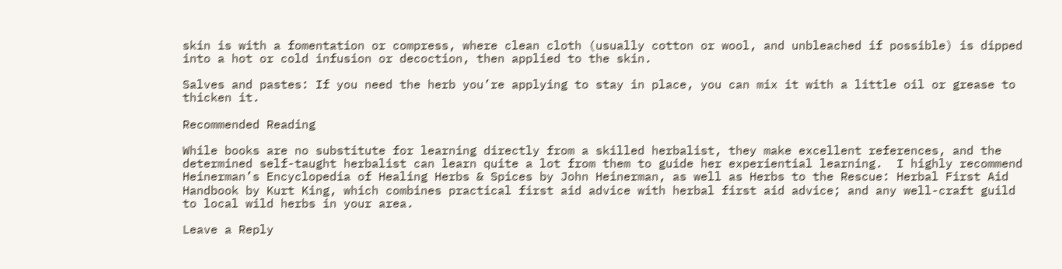skin is with a fomentation or compress, where clean cloth (usually cotton or wool, and unbleached if possible) is dipped into a hot or cold infusion or decoction, then applied to the skin.

Salves and pastes: If you need the herb you’re applying to stay in place, you can mix it with a little oil or grease to thicken it.

Recommended Reading

While books are no substitute for learning directly from a skilled herbalist, they make excellent references, and the determined self-taught herbalist can learn quite a lot from them to guide her experiential learning.  I highly recommend Heinerman’s Encyclopedia of Healing Herbs & Spices by John Heinerman, as well as Herbs to the Rescue: Herbal First Aid Handbook by Kurt King, which combines practical first aid advice with herbal first aid advice; and any well-craft guild to local wild herbs in your area.

Leave a Reply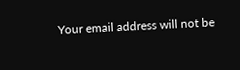Your email address will not be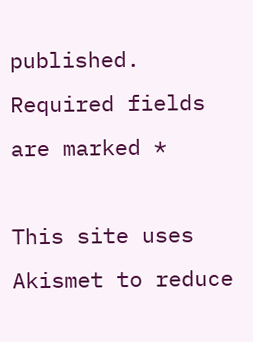published. Required fields are marked *

This site uses Akismet to reduce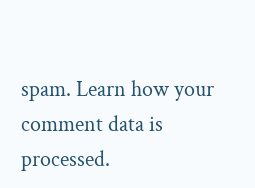spam. Learn how your comment data is processed.